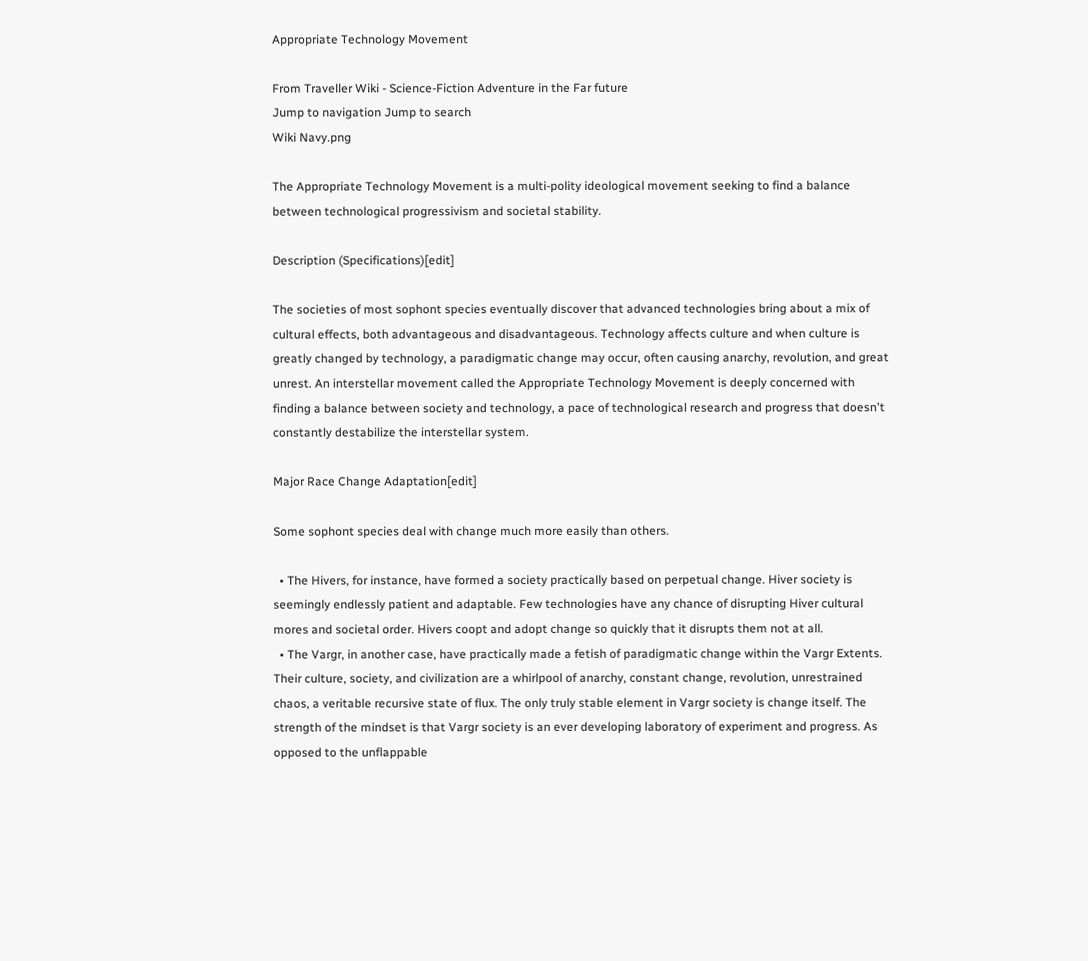Appropriate Technology Movement

From Traveller Wiki - Science-Fiction Adventure in the Far future
Jump to navigation Jump to search
Wiki Navy.png

The Appropriate Technology Movement is a multi-polity ideological movement seeking to find a balance between technological progressivism and societal stability.

Description (Specifications)[edit]

The societies of most sophont species eventually discover that advanced technologies bring about a mix of cultural effects, both advantageous and disadvantageous. Technology affects culture and when culture is greatly changed by technology, a paradigmatic change may occur, often causing anarchy, revolution, and great unrest. An interstellar movement called the Appropriate Technology Movement is deeply concerned with finding a balance between society and technology, a pace of technological research and progress that doesn't constantly destabilize the interstellar system.

Major Race Change Adaptation[edit]

Some sophont species deal with change much more easily than others.

  • The Hivers, for instance, have formed a society practically based on perpetual change. Hiver society is seemingly endlessly patient and adaptable. Few technologies have any chance of disrupting Hiver cultural mores and societal order. Hivers coopt and adopt change so quickly that it disrupts them not at all.
  • The Vargr, in another case, have practically made a fetish of paradigmatic change within the Vargr Extents. Their culture, society, and civilization are a whirlpool of anarchy, constant change, revolution, unrestrained chaos, a veritable recursive state of flux. The only truly stable element in Vargr society is change itself. The strength of the mindset is that Vargr society is an ever developing laboratory of experiment and progress. As opposed to the unflappable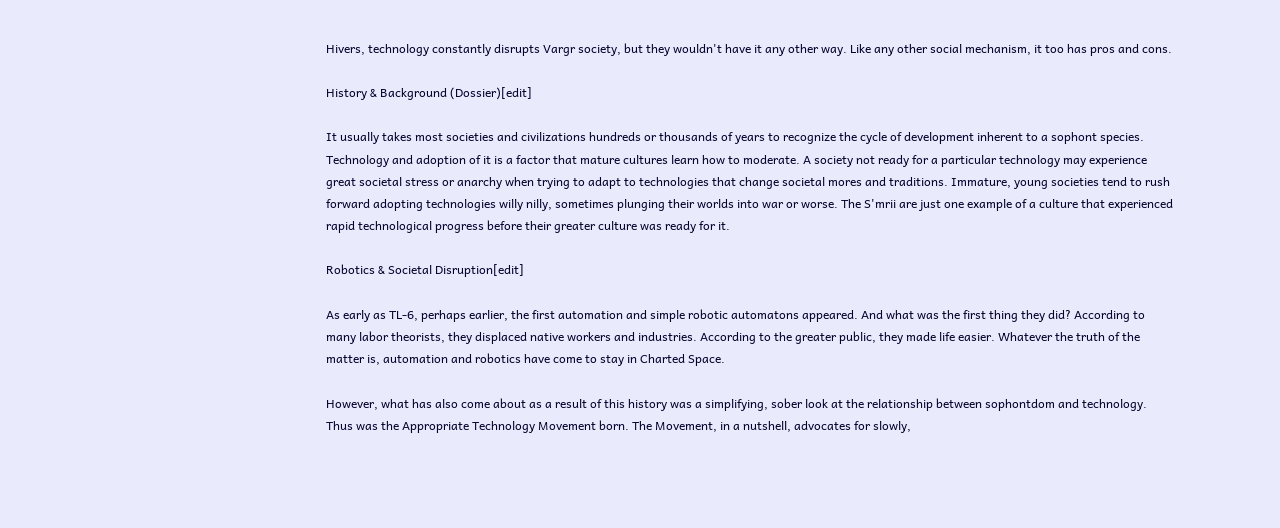Hivers, technology constantly disrupts Vargr society, but they wouldn't have it any other way. Like any other social mechanism, it too has pros and cons.

History & Background (Dossier)[edit]

It usually takes most societies and civilizations hundreds or thousands of years to recognize the cycle of development inherent to a sophont species. Technology and adoption of it is a factor that mature cultures learn how to moderate. A society not ready for a particular technology may experience great societal stress or anarchy when trying to adapt to technologies that change societal mores and traditions. Immature, young societies tend to rush forward adopting technologies willy nilly, sometimes plunging their worlds into war or worse. The S'mrii are just one example of a culture that experienced rapid technological progress before their greater culture was ready for it.

Robotics & Societal Disruption[edit]

As early as TL-6, perhaps earlier, the first automation and simple robotic automatons appeared. And what was the first thing they did? According to many labor theorists, they displaced native workers and industries. According to the greater public, they made life easier. Whatever the truth of the matter is, automation and robotics have come to stay in Charted Space.

However, what has also come about as a result of this history was a simplifying, sober look at the relationship between sophontdom and technology. Thus was the Appropriate Technology Movement born. The Movement, in a nutshell, advocates for slowly,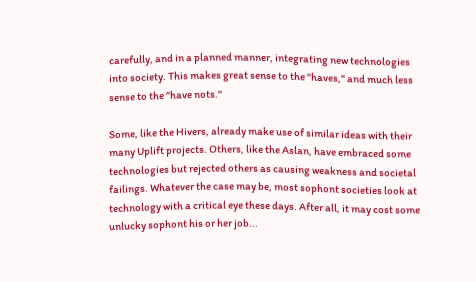carefully, and in a planned manner, integrating new technologies into society. This makes great sense to the "haves," and much less sense to the "have nots."

Some, like the Hivers, already make use of similar ideas with their many Uplift projects. Others, like the Aslan, have embraced some technologies but rejected others as causing weakness and societal failings. Whatever the case may be, most sophont societies look at technology with a critical eye these days. After all, it may cost some unlucky sophont his or her job...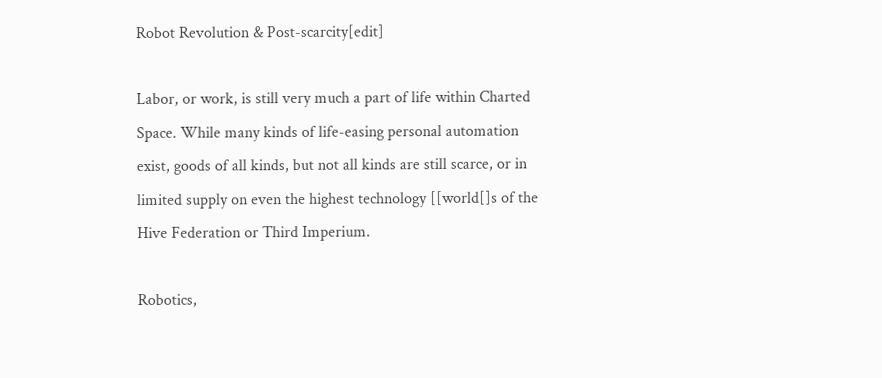Robot Revolution & Post-scarcity[edit]

Labor, or work, is still very much a part of life within Charted Space. While many kinds of life-easing personal automation exist, goods of all kinds, but not all kinds are still scarce, or in limited supply on even the highest technology [[world[]s of the Hive Federation or Third Imperium.

Robotics,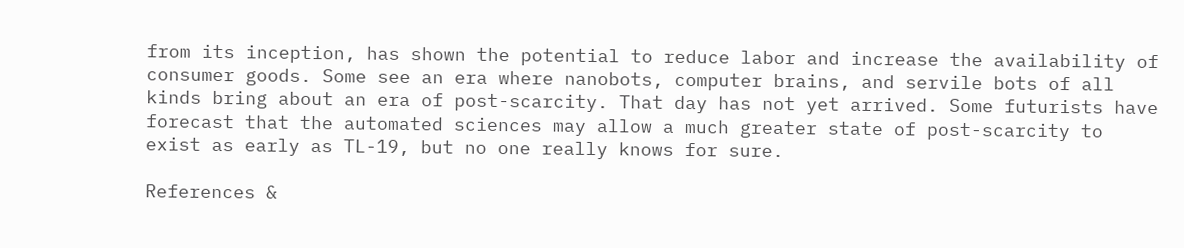from its inception, has shown the potential to reduce labor and increase the availability of consumer goods. Some see an era where nanobots, computer brains, and servile bots of all kinds bring about an era of post-scarcity. That day has not yet arrived. Some futurists have forecast that the automated sciences may allow a much greater state of post-scarcity to exist as early as TL-19, but no one really knows for sure.

References &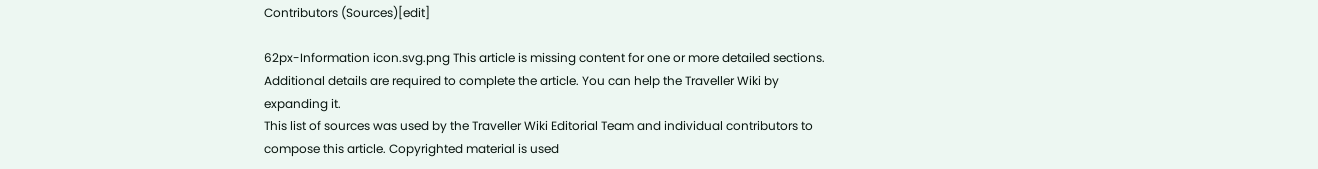Contributors (Sources)[edit]

62px-Information icon.svg.png This article is missing content for one or more detailed sections. Additional details are required to complete the article. You can help the Traveller Wiki by expanding it.
This list of sources was used by the Traveller Wiki Editorial Team and individual contributors to compose this article. Copyrighted material is used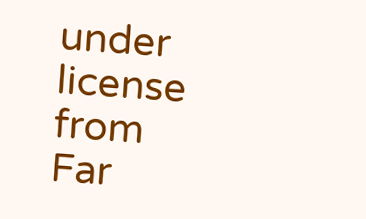under license from Far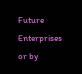Future Enterprises or by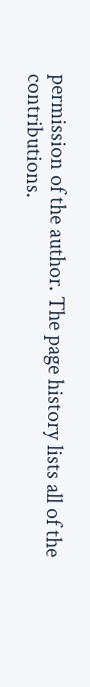permission of the author. The page history lists all of the contributions.